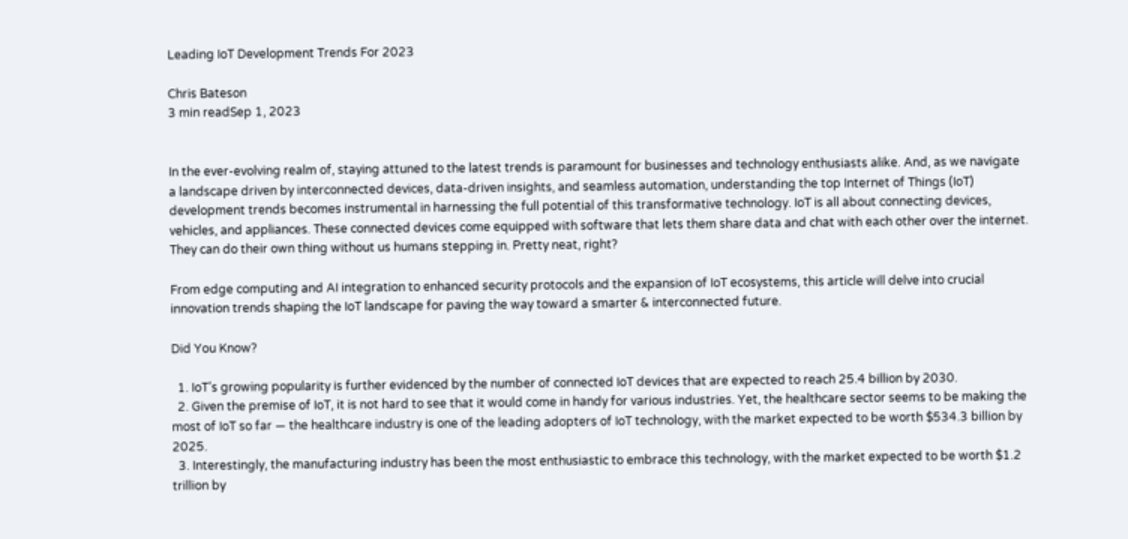Leading IoT Development Trends For 2023

Chris Bateson
3 min readSep 1, 2023


In the ever-evolving realm of, staying attuned to the latest trends is paramount for businesses and technology enthusiasts alike. And, as we navigate a landscape driven by interconnected devices, data-driven insights, and seamless automation, understanding the top Internet of Things (IoT) development trends becomes instrumental in harnessing the full potential of this transformative technology. IoT is all about connecting devices, vehicles, and appliances. These connected devices come equipped with software that lets them share data and chat with each other over the internet. They can do their own thing without us humans stepping in. Pretty neat, right?

From edge computing and AI integration to enhanced security protocols and the expansion of IoT ecosystems, this article will delve into crucial innovation trends shaping the IoT landscape for paving the way toward a smarter & interconnected future.

Did You Know?

  1. IoT’s growing popularity is further evidenced by the number of connected IoT devices that are expected to reach 25.4 billion by 2030.
  2. Given the premise of IoT, it is not hard to see that it would come in handy for various industries. Yet, the healthcare sector seems to be making the most of IoT so far — the healthcare industry is one of the leading adopters of IoT technology, with the market expected to be worth $534.3 billion by 2025.
  3. Interestingly, the manufacturing industry has been the most enthusiastic to embrace this technology, with the market expected to be worth $1.2 trillion by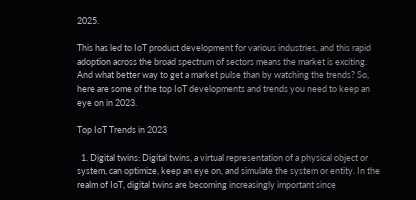2025.

This has led to IoT product development for various industries, and this rapid adoption across the broad spectrum of sectors means the market is exciting. And what better way to get a market pulse than by watching the trends? So, here are some of the top IoT developments and trends you need to keep an eye on in 2023.

Top IoT Trends in 2023

  1. Digital twins: Digital twins, a virtual representation of a physical object or system, can optimize, keep an eye on, and simulate the system or entity. In the realm of IoT, digital twins are becoming increasingly important since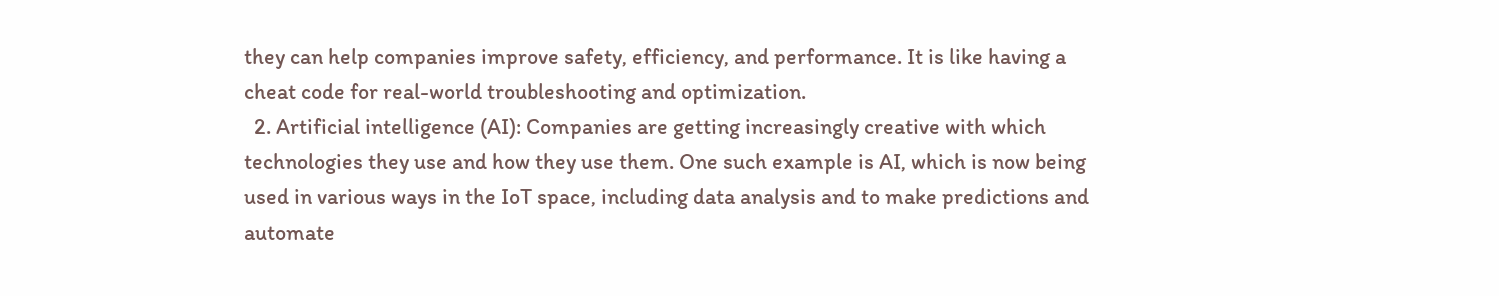they can help companies improve safety, efficiency, and performance. It is like having a cheat code for real-world troubleshooting and optimization.
  2. Artificial intelligence (AI): Companies are getting increasingly creative with which technologies they use and how they use them. One such example is AI, which is now being used in various ways in the IoT space, including data analysis and to make predictions and automate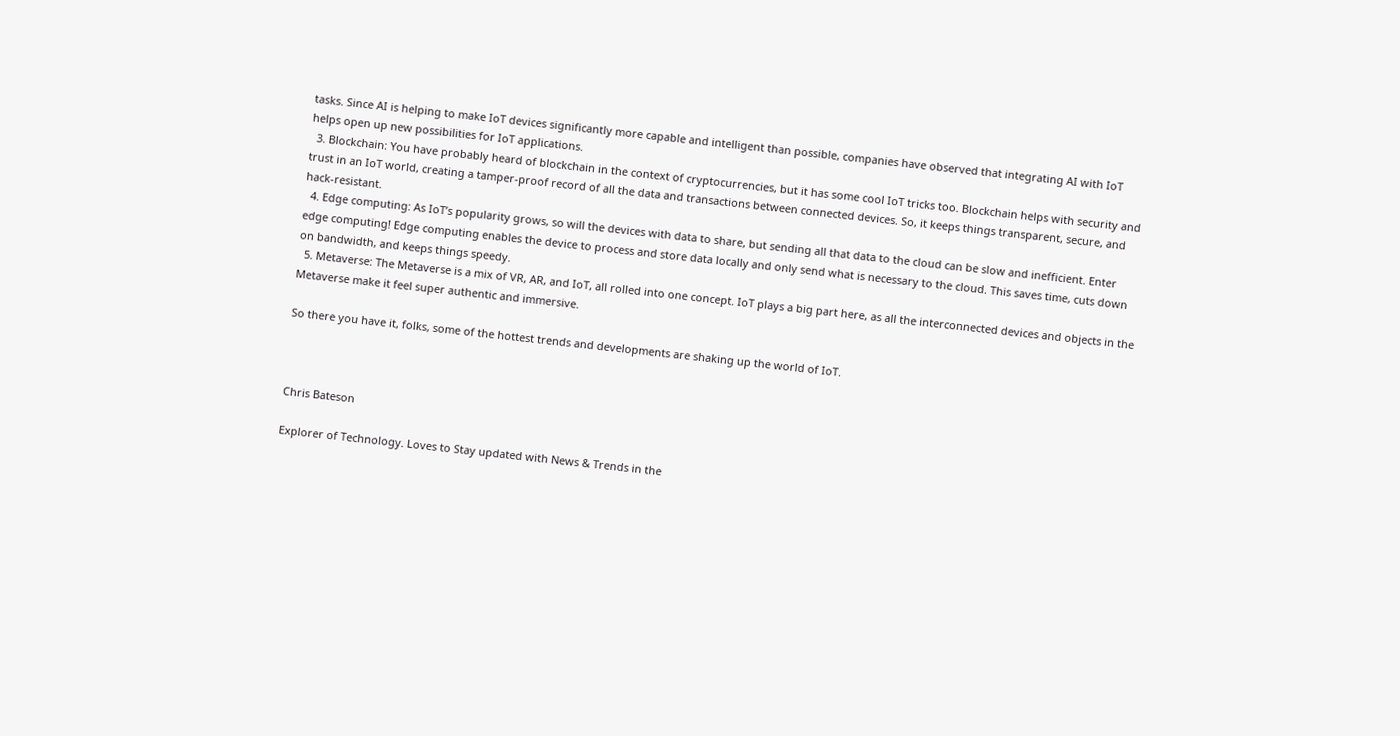tasks. Since AI is helping to make IoT devices significantly more capable and intelligent than possible, companies have observed that integrating AI with IoT helps open up new possibilities for IoT applications.
  3. Blockchain: You have probably heard of blockchain in the context of cryptocurrencies, but it has some cool IoT tricks too. Blockchain helps with security and trust in an IoT world, creating a tamper-proof record of all the data and transactions between connected devices. So, it keeps things transparent, secure, and hack-resistant.
  4. Edge computing: As IoT’s popularity grows, so will the devices with data to share, but sending all that data to the cloud can be slow and inefficient. Enter edge computing! Edge computing enables the device to process and store data locally and only send what is necessary to the cloud. This saves time, cuts down on bandwidth, and keeps things speedy.
  5. Metaverse: The Metaverse is a mix of VR, AR, and IoT, all rolled into one concept. IoT plays a big part here, as all the interconnected devices and objects in the Metaverse make it feel super authentic and immersive.

So there you have it, folks, some of the hottest trends and developments are shaking up the world of IoT.



Chris Bateson

Explorer of Technology. Loves to Stay updated with News & Trends in the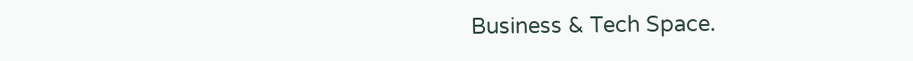Business & Tech Space.